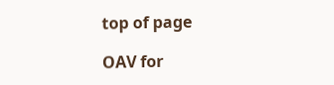top of page

OAV for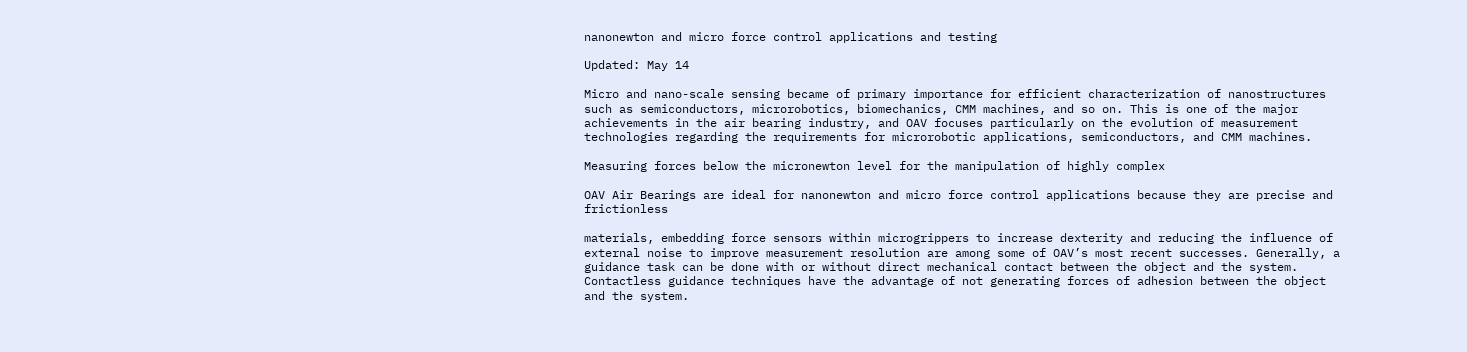nanonewton and micro force control applications and testing

Updated: May 14

Micro and nano-scale sensing became of primary importance for efficient characterization of nanostructures such as semiconductors, microrobotics, biomechanics, CMM machines, and so on. This is one of the major achievements in the air bearing industry, and OAV focuses particularly on the evolution of measurement technologies regarding the requirements for microrobotic applications, semiconductors, and CMM machines.

Measuring forces below the micronewton level for the manipulation of highly complex

OAV Air Bearings are ideal for nanonewton and micro force control applications because they are precise and frictionless

materials, embedding force sensors within microgrippers to increase dexterity and reducing the influence of external noise to improve measurement resolution are among some of OAV’s most recent successes. Generally, a guidance task can be done with or without direct mechanical contact between the object and the system. Contactless guidance techniques have the advantage of not generating forces of adhesion between the object and the system.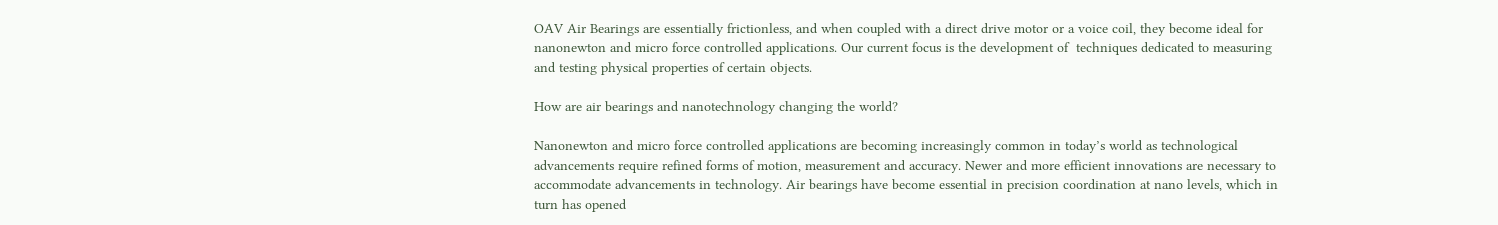OAV Air Bearings are essentially frictionless, and when coupled with a direct drive motor or a voice coil, they become ideal for nanonewton and micro force controlled applications. Our current focus is the development of  techniques dedicated to measuring and testing physical properties of certain objects.

How are air bearings and nanotechnology changing the world?

Nanonewton and micro force controlled applications are becoming increasingly common in today’s world as technological advancements require refined forms of motion, measurement and accuracy. Newer and more efficient innovations are necessary to accommodate advancements in technology. Air bearings have become essential in precision coordination at nano levels, which in turn has opened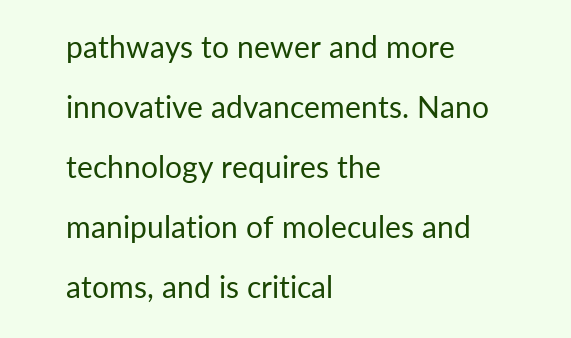pathways to newer and more innovative advancements. Nano technology requires the manipulation of molecules and atoms, and is critical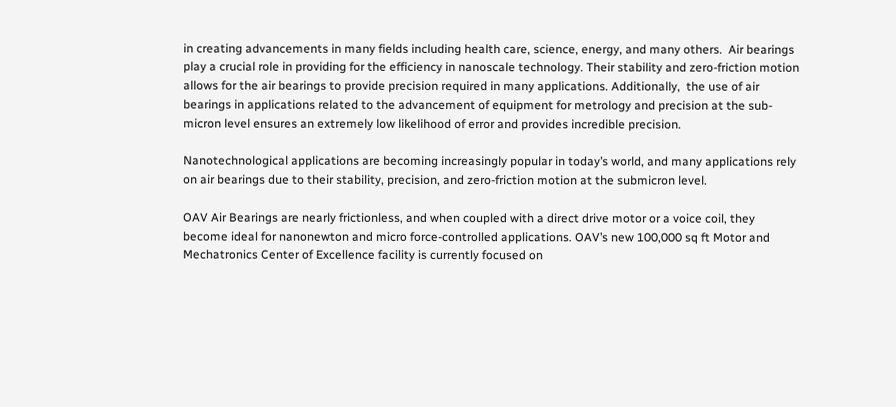in creating advancements in many fields including health care, science, energy, and many others.  Air bearings play a crucial role in providing for the efficiency in nanoscale technology. Their stability and zero-friction motion allows for the air bearings to provide precision required in many applications. Additionally,  the use of air bearings in applications related to the advancement of equipment for metrology and precision at the sub-micron level ensures an extremely low likelihood of error and provides incredible precision.

Nanotechnological applications are becoming increasingly popular in today’s world, and many applications rely on air bearings due to their stability, precision, and zero-friction motion at the submicron level.

OAV Air Bearings are nearly frictionless, and when coupled with a direct drive motor or a voice coil, they become ideal for nanonewton and micro force-controlled applications. OAV’s new 100,000 sq ft Motor and Mechatronics Center of Excellence facility is currently focused on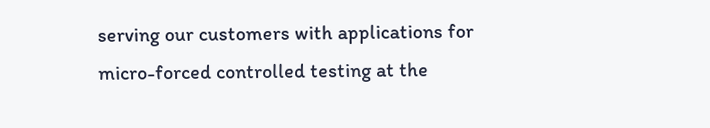serving our customers with applications for micro-forced controlled testing at the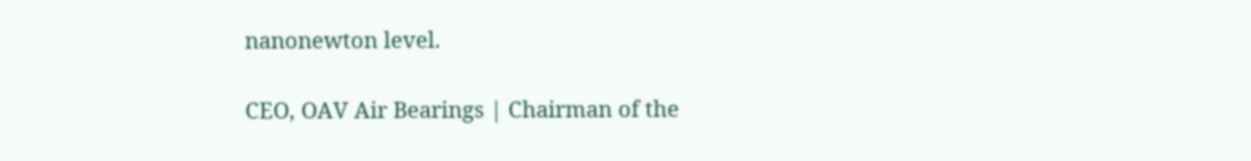nanonewton level.

CEO, OAV Air Bearings | Chairman of the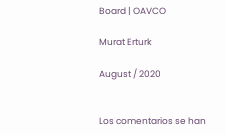Board | OAVCO

Murat Erturk

August / 2020


Los comentarios se han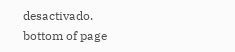desactivado.
bottom of page